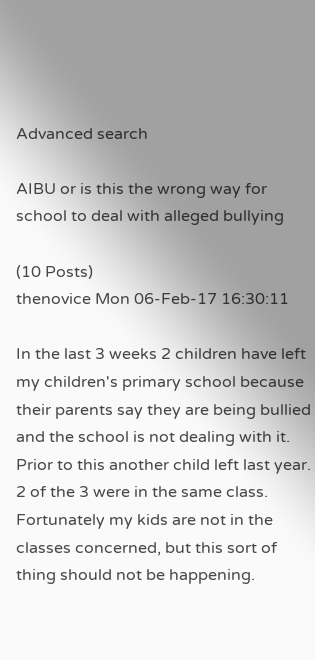Advanced search

AIBU or is this the wrong way for school to deal with alleged bullying

(10 Posts)
thenovice Mon 06-Feb-17 16:30:11

In the last 3 weeks 2 children have left my children's primary school because their parents say they are being bullied and the school is not dealing with it. Prior to this another child left last year. 2 of the 3 were in the same class. Fortunately my kids are not in the classes concerned, but this sort of thing should not be happening.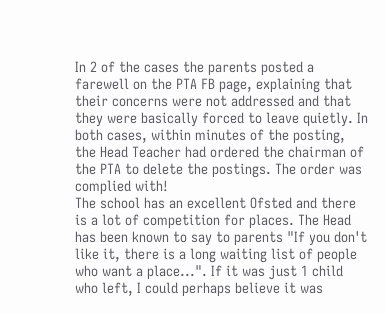In 2 of the cases the parents posted a farewell on the PTA FB page, explaining that their concerns were not addressed and that they were basically forced to leave quietly. In both cases, within minutes of the posting, the Head Teacher had ordered the chairman of the PTA to delete the postings. The order was complied with!
The school has an excellent Ofsted and there is a lot of competition for places. The Head has been known to say to parents "If you don't like it, there is a long waiting list of people who want a place...". If it was just 1 child who left, I could perhaps believe it was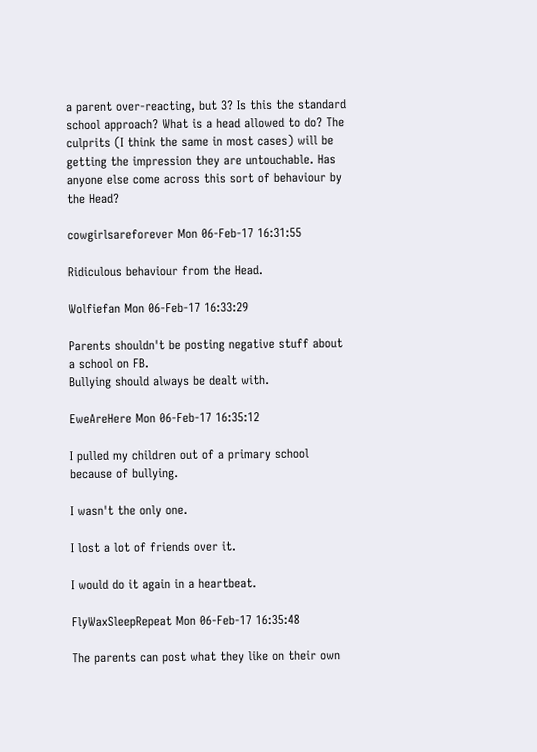a parent over-reacting, but 3? Is this the standard school approach? What is a head allowed to do? The culprits (I think the same in most cases) will be getting the impression they are untouchable. Has anyone else come across this sort of behaviour by the Head?

cowgirlsareforever Mon 06-Feb-17 16:31:55

Ridiculous behaviour from the Head.

Wolfiefan Mon 06-Feb-17 16:33:29

Parents shouldn't be posting negative stuff about a school on FB.
Bullying should always be dealt with.

EweAreHere Mon 06-Feb-17 16:35:12

I pulled my children out of a primary school because of bullying.

I wasn't the only one.

I lost a lot of friends over it.

I would do it again in a heartbeat.

FlyWaxSleepRepeat Mon 06-Feb-17 16:35:48

The parents can post what they like on their own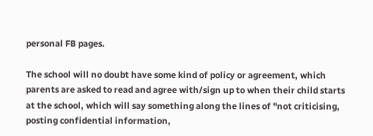personal FB pages.

The school will no doubt have some kind of policy or agreement, which parents are asked to read and agree with/sign up to when their child starts at the school, which will say something along the lines of "not criticising, posting confidential information,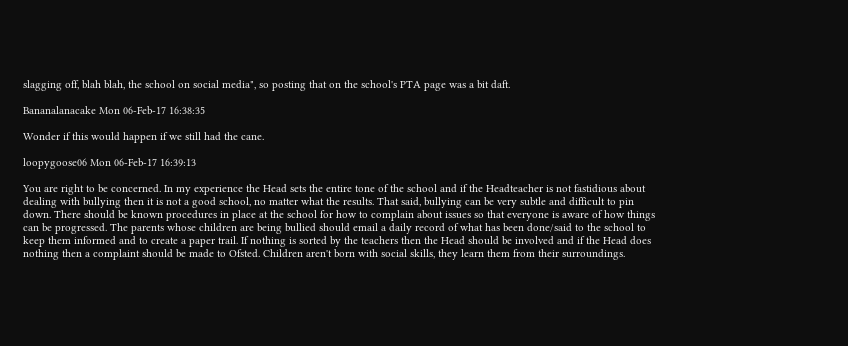slagging off, blah blah, the school on social media", so posting that on the school's PTA page was a bit daft.

Bananalanacake Mon 06-Feb-17 16:38:35

Wonder if this would happen if we still had the cane.

loopygoose06 Mon 06-Feb-17 16:39:13

You are right to be concerned. In my experience the Head sets the entire tone of the school and if the Headteacher is not fastidious about dealing with bullying then it is not a good school, no matter what the results. That said, bullying can be very subtle and difficult to pin down. There should be known procedures in place at the school for how to complain about issues so that everyone is aware of how things can be progressed. The parents whose children are being bullied should email a daily record of what has been done/said to the school to keep them informed and to create a paper trail. If nothing is sorted by the teachers then the Head should be involved and if the Head does nothing then a complaint should be made to Ofsted. Children aren't born with social skills, they learn them from their surroundings.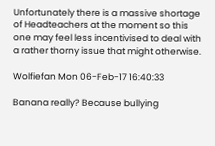Unfortunately there is a massive shortage of Headteachers at the moment so this one may feel less incentivised to deal with a rather thorny issue that might otherwise.

Wolfiefan Mon 06-Feb-17 16:40:33

Banana really? Because bullying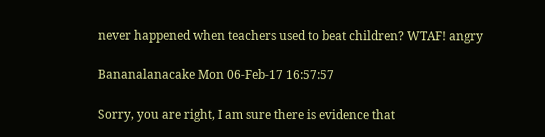never happened when teachers used to beat children? WTAF! angry

Bananalanacake Mon 06-Feb-17 16:57:57

Sorry, you are right, I am sure there is evidence that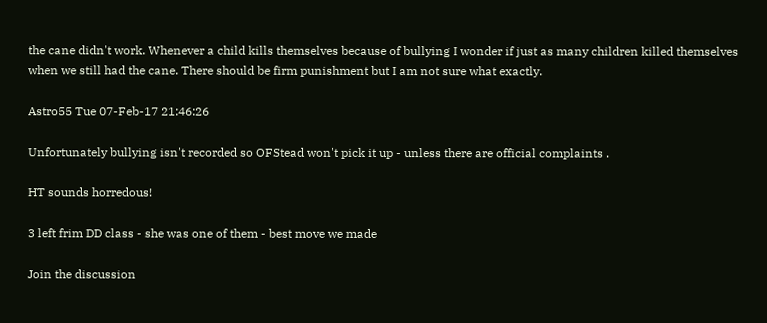the cane didn't work. Whenever a child kills themselves because of bullying I wonder if just as many children killed themselves when we still had the cane. There should be firm punishment but I am not sure what exactly.

Astro55 Tue 07-Feb-17 21:46:26

Unfortunately bullying isn't recorded so OFStead won't pick it up - unless there are official complaints .

HT sounds horredous!

3 left frim DD class - she was one of them - best move we made

Join the discussion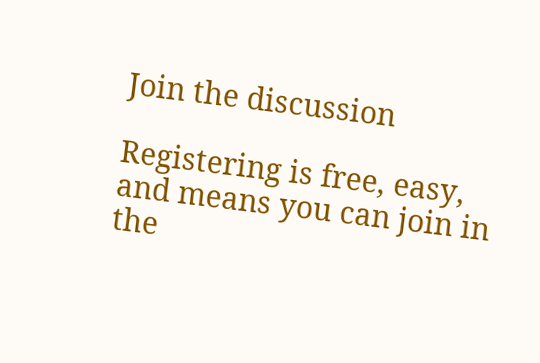Join the discussion

Registering is free, easy, and means you can join in the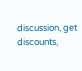discussion, get discounts,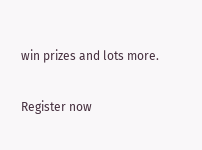win prizes and lots more.

Register now